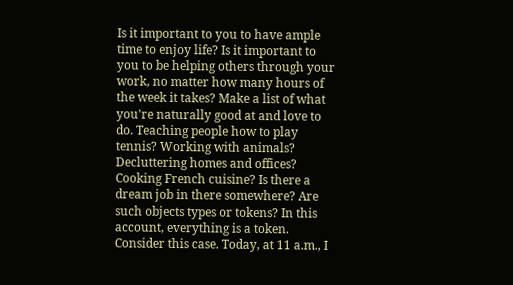Is it important to you to have ample time to enjoy life? Is it important to you to be helping others through your work, no matter how many hours of the week it takes? Make a list of what you're naturally good at and love to do. Teaching people how to play tennis? Working with animals? Decluttering homes and offices? Cooking French cuisine? Is there a dream job in there somewhere? Are such objects types or tokens? In this account, everything is a token. Consider this case. Today, at 11 a.m., I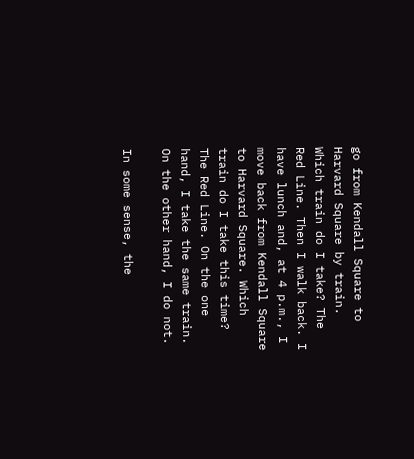go from Kendall Square to Harvard Square by train. Which train do I take? The Red Line. Then I walk back. I have lunch and, at 4 p.m., I move back from Kendall Square to Harvard Square. Which train do I take this time? The Red Line. On the one hand, I take the same train. On the other hand, I do not.

In some sense, the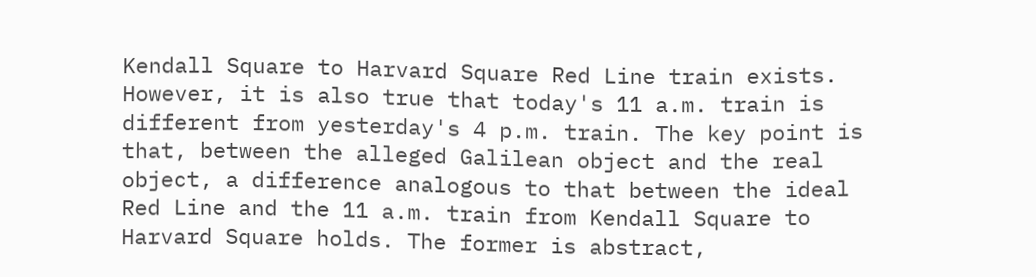Kendall Square to Harvard Square Red Line train exists. However, it is also true that today's 11 a.m. train is different from yesterday's 4 p.m. train. The key point is that, between the alleged Galilean object and the real object, a difference analogous to that between the ideal Red Line and the 11 a.m. train from Kendall Square to Harvard Square holds. The former is abstract,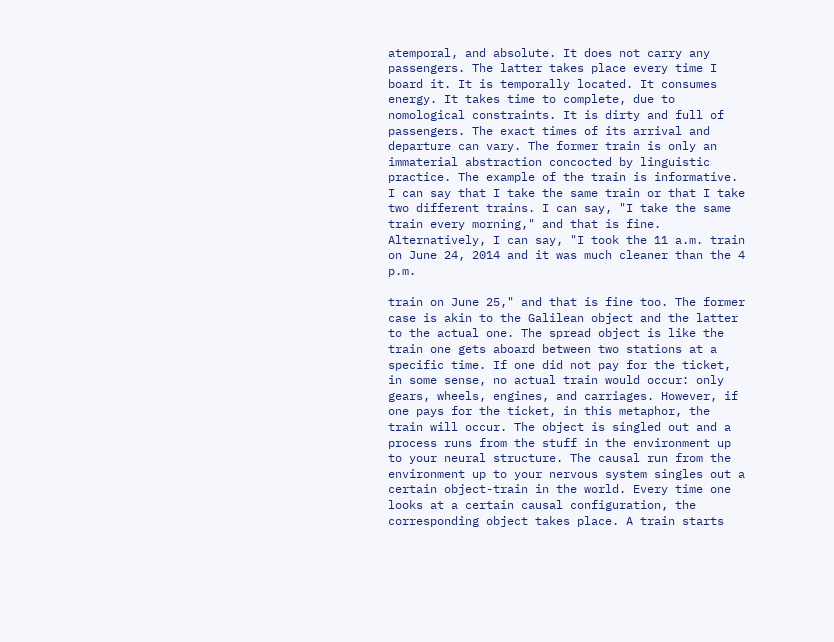atemporal, and absolute. It does not carry any passengers. The latter takes place every time I board it. It is temporally located. It consumes energy. It takes time to complete, due to nomological constraints. It is dirty and full of passengers. The exact times of its arrival and departure can vary. The former train is only an immaterial abstraction concocted by linguistic practice. The example of the train is informative. I can say that I take the same train or that I take two different trains. I can say, "I take the same train every morning," and that is fine. Alternatively, I can say, "I took the 11 a.m. train on June 24, 2014 and it was much cleaner than the 4 p.m.

train on June 25," and that is fine too. The former case is akin to the Galilean object and the latter to the actual one. The spread object is like the train one gets aboard between two stations at a specific time. If one did not pay for the ticket, in some sense, no actual train would occur: only gears, wheels, engines, and carriages. However, if one pays for the ticket, in this metaphor, the train will occur. The object is singled out and a process runs from the stuff in the environment up to your neural structure. The causal run from the environment up to your nervous system singles out a certain object-train in the world. Every time one looks at a certain causal configuration, the corresponding object takes place. A train starts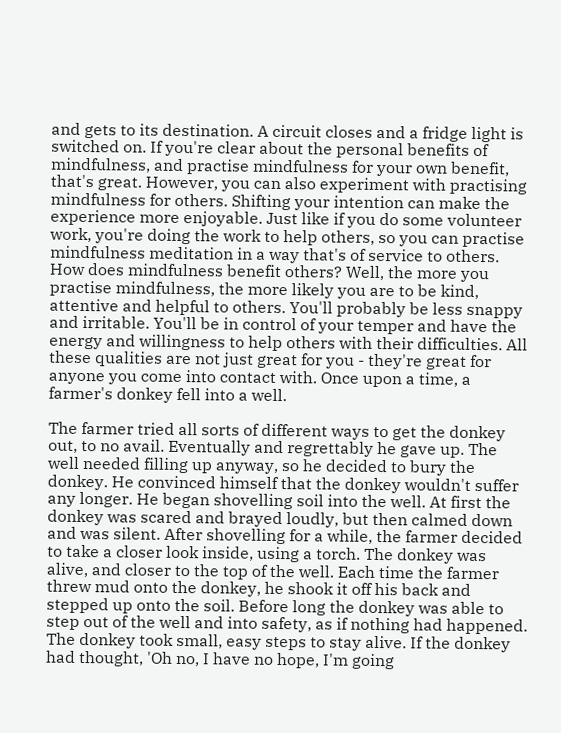and gets to its destination. A circuit closes and a fridge light is switched on. If you're clear about the personal benefits of mindfulness, and practise mindfulness for your own benefit, that's great. However, you can also experiment with practising mindfulness for others. Shifting your intention can make the experience more enjoyable. Just like if you do some volunteer work, you're doing the work to help others, so you can practise mindfulness meditation in a way that's of service to others. How does mindfulness benefit others? Well, the more you practise mindfulness, the more likely you are to be kind, attentive and helpful to others. You'll probably be less snappy and irritable. You'll be in control of your temper and have the energy and willingness to help others with their difficulties. All these qualities are not just great for you - they're great for anyone you come into contact with. Once upon a time, a farmer's donkey fell into a well.

The farmer tried all sorts of different ways to get the donkey out, to no avail. Eventually and regrettably he gave up. The well needed filling up anyway, so he decided to bury the donkey. He convinced himself that the donkey wouldn't suffer any longer. He began shovelling soil into the well. At first the donkey was scared and brayed loudly, but then calmed down and was silent. After shovelling for a while, the farmer decided to take a closer look inside, using a torch. The donkey was alive, and closer to the top of the well. Each time the farmer threw mud onto the donkey, he shook it off his back and stepped up onto the soil. Before long the donkey was able to step out of the well and into safety, as if nothing had happened. The donkey took small, easy steps to stay alive. If the donkey had thought, 'Oh no, I have no hope, I'm going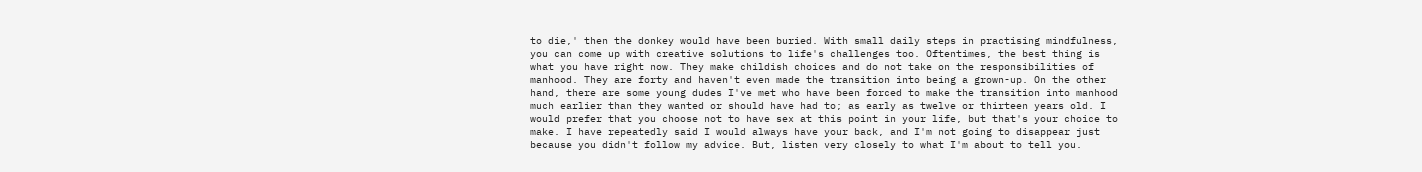to die,' then the donkey would have been buried. With small daily steps in practising mindfulness, you can come up with creative solutions to life's challenges too. Oftentimes, the best thing is what you have right now. They make childish choices and do not take on the responsibilities of manhood. They are forty and haven't even made the transition into being a grown-up. On the other hand, there are some young dudes I've met who have been forced to make the transition into manhood much earlier than they wanted or should have had to; as early as twelve or thirteen years old. I would prefer that you choose not to have sex at this point in your life, but that's your choice to make. I have repeatedly said I would always have your back, and I'm not going to disappear just because you didn't follow my advice. But, listen very closely to what I'm about to tell you.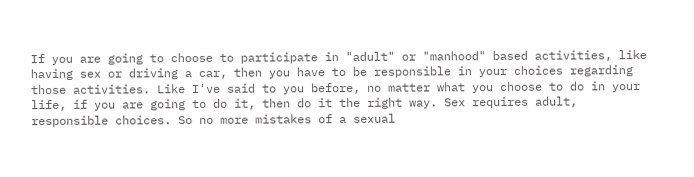If you are going to choose to participate in "adult" or "manhood" based activities, like having sex or driving a car, then you have to be responsible in your choices regarding those activities. Like I've said to you before, no matter what you choose to do in your life, if you are going to do it, then do it the right way. Sex requires adult, responsible choices. So no more mistakes of a sexual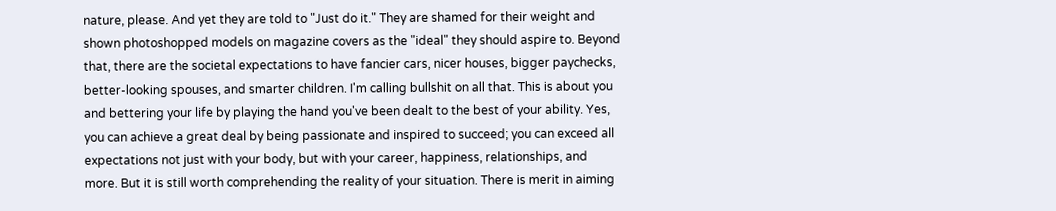nature, please. And yet they are told to "Just do it." They are shamed for their weight and shown photoshopped models on magazine covers as the "ideal" they should aspire to. Beyond that, there are the societal expectations to have fancier cars, nicer houses, bigger paychecks, better-looking spouses, and smarter children. I'm calling bullshit on all that. This is about you and bettering your life by playing the hand you've been dealt to the best of your ability. Yes, you can achieve a great deal by being passionate and inspired to succeed; you can exceed all expectations not just with your body, but with your career, happiness, relationships, and more. But it is still worth comprehending the reality of your situation. There is merit in aiming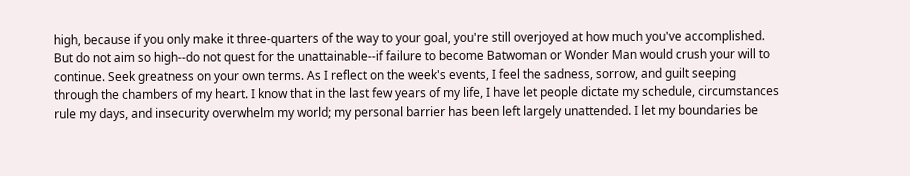high, because if you only make it three-quarters of the way to your goal, you're still overjoyed at how much you've accomplished. But do not aim so high--do not quest for the unattainable--if failure to become Batwoman or Wonder Man would crush your will to continue. Seek greatness on your own terms. As I reflect on the week's events, I feel the sadness, sorrow, and guilt seeping through the chambers of my heart. I know that in the last few years of my life, I have let people dictate my schedule, circumstances rule my days, and insecurity overwhelm my world; my personal barrier has been left largely unattended. I let my boundaries be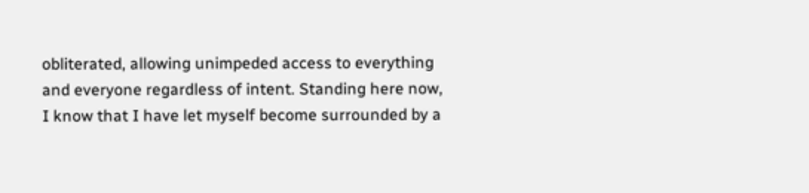obliterated, allowing unimpeded access to everything and everyone regardless of intent. Standing here now, I know that I have let myself become surrounded by a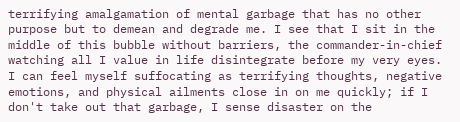terrifying amalgamation of mental garbage that has no other purpose but to demean and degrade me. I see that I sit in the middle of this bubble without barriers, the commander-in-chief watching all I value in life disintegrate before my very eyes. I can feel myself suffocating as terrifying thoughts, negative emotions, and physical ailments close in on me quickly; if I don't take out that garbage, I sense disaster on the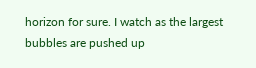horizon for sure. I watch as the largest bubbles are pushed up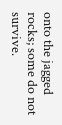onto the jagged rocks; some do not survive.